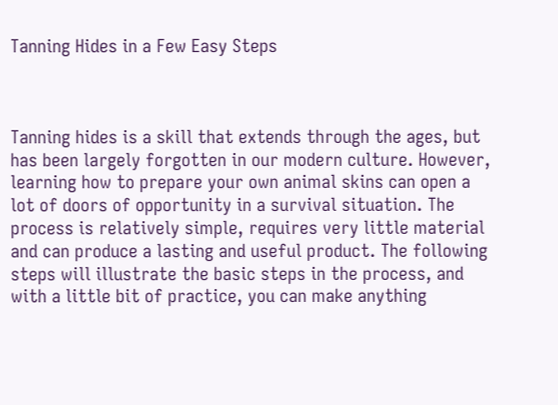Tanning Hides in a Few Easy Steps



Tanning hides is a skill that extends through the ages, but has been largely forgotten in our modern culture. However, learning how to prepare your own animal skins can open a lot of doors of opportunity in a survival situation. The process is relatively simple, requires very little material and can produce a lasting and useful product. The following steps will illustrate the basic steps in the process, and with a little bit of practice, you can make anything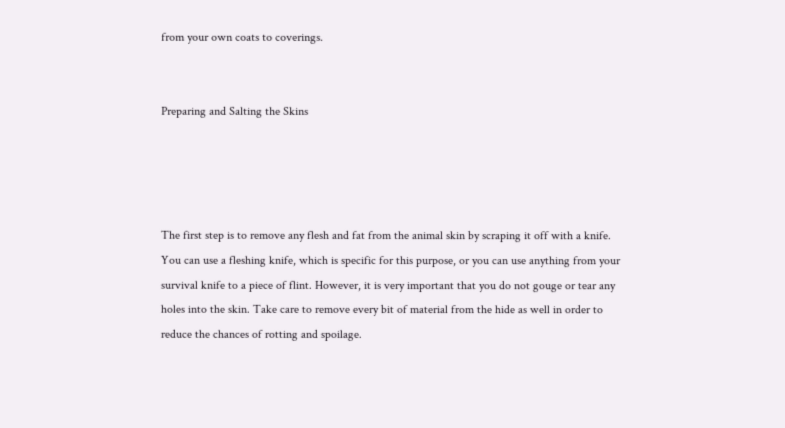from your own coats to coverings.


Preparing and Salting the Skins




The first step is to remove any flesh and fat from the animal skin by scraping it off with a knife. You can use a fleshing knife, which is specific for this purpose, or you can use anything from your survival knife to a piece of flint. However, it is very important that you do not gouge or tear any holes into the skin. Take care to remove every bit of material from the hide as well in order to reduce the chances of rotting and spoilage.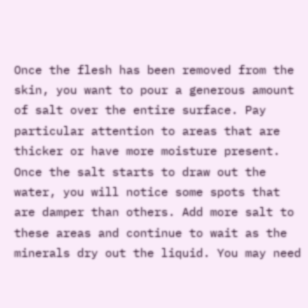Once the flesh has been removed from the skin, you want to pour a generous amount of salt over the entire surface. Pay particular attention to areas that are thicker or have more moisture present. Once the salt starts to draw out the water, you will notice some spots that are damper than others. Add more salt to these areas and continue to wait as the minerals dry out the liquid. You may need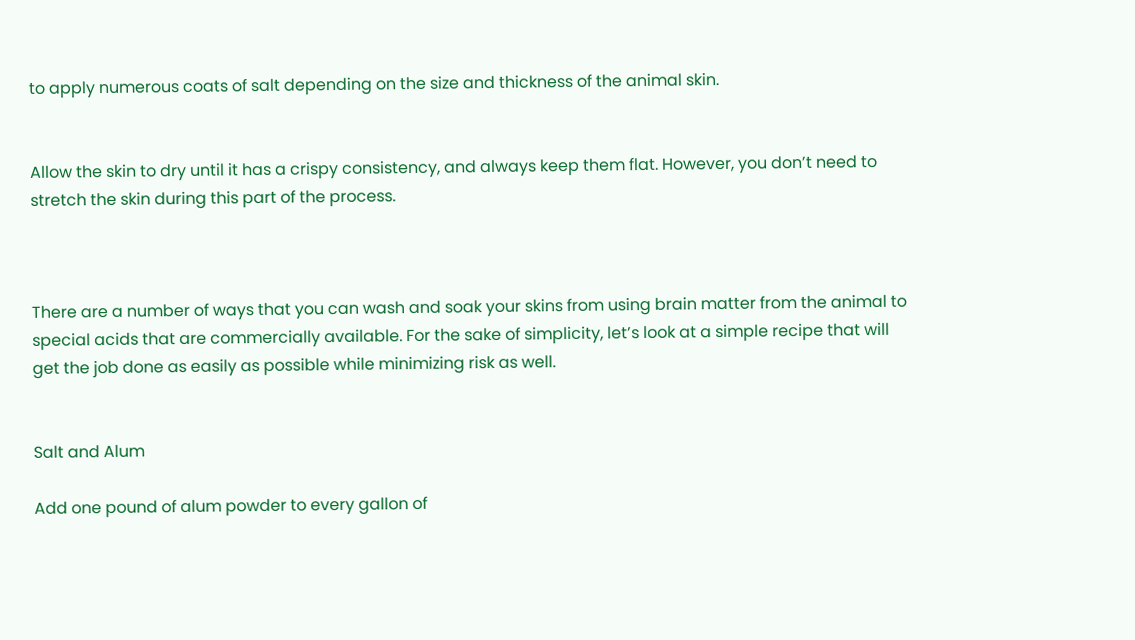to apply numerous coats of salt depending on the size and thickness of the animal skin.


Allow the skin to dry until it has a crispy consistency, and always keep them flat. However, you don’t need to stretch the skin during this part of the process.



There are a number of ways that you can wash and soak your skins from using brain matter from the animal to special acids that are commercially available. For the sake of simplicity, let’s look at a simple recipe that will get the job done as easily as possible while minimizing risk as well.


Salt and Alum

Add one pound of alum powder to every gallon of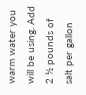warm water you will be using. Add 2 ½ pounds of salt per gallon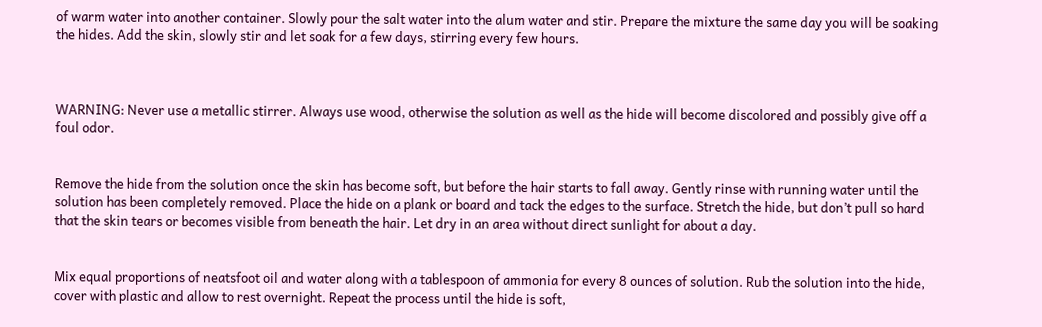of warm water into another container. Slowly pour the salt water into the alum water and stir. Prepare the mixture the same day you will be soaking the hides. Add the skin, slowly stir and let soak for a few days, stirring every few hours.



WARNING: Never use a metallic stirrer. Always use wood, otherwise the solution as well as the hide will become discolored and possibly give off a foul odor.


Remove the hide from the solution once the skin has become soft, but before the hair starts to fall away. Gently rinse with running water until the solution has been completely removed. Place the hide on a plank or board and tack the edges to the surface. Stretch the hide, but don’t pull so hard that the skin tears or becomes visible from beneath the hair. Let dry in an area without direct sunlight for about a day.


Mix equal proportions of neatsfoot oil and water along with a tablespoon of ammonia for every 8 ounces of solution. Rub the solution into the hide, cover with plastic and allow to rest overnight. Repeat the process until the hide is soft,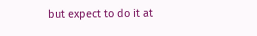but expect to do it at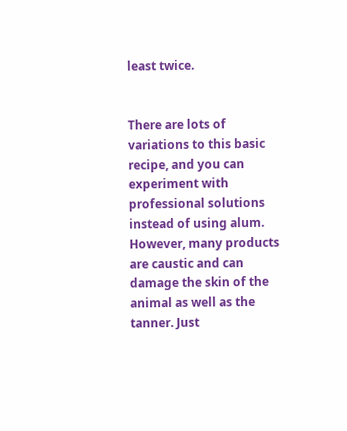least twice.


There are lots of variations to this basic recipe, and you can experiment with professional solutions instead of using alum. However, many products are caustic and can damage the skin of the animal as well as the tanner. Just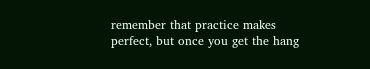remember that practice makes perfect, but once you get the hang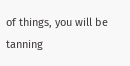of things, you will be tanning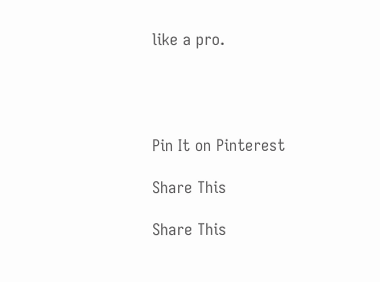like a pro.




Pin It on Pinterest

Share This

Share This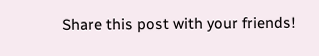Share this post with your friends!